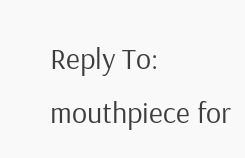Reply To: mouthpiece for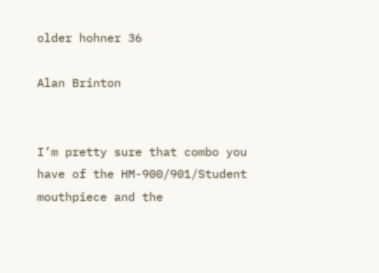older hohner 36

Alan Brinton


I’m pretty sure that combo you have of the HM-900/901/Student mouthpiece and the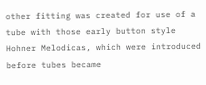other fitting was created for use of a tube with those early button style Hohner Melodicas, which were introduced before tubes became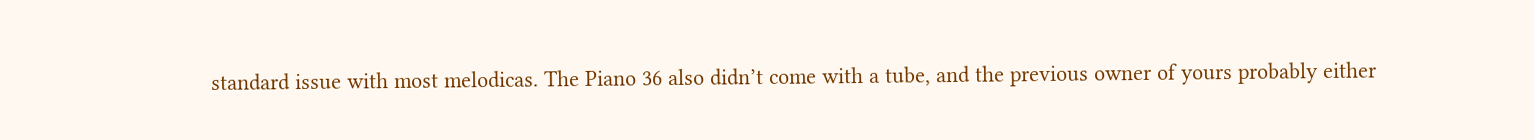standard issue with most melodicas. The Piano 36 also didn’t come with a tube, and the previous owner of yours probably either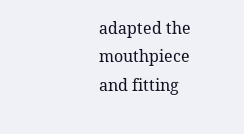adapted the mouthpiece and fitting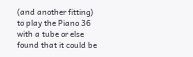(and another fitting) to play the Piano 36 with a tube or else found that it could be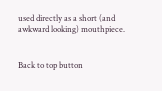used directly as a short (and awkward looking) mouthpiece.


Back to top button